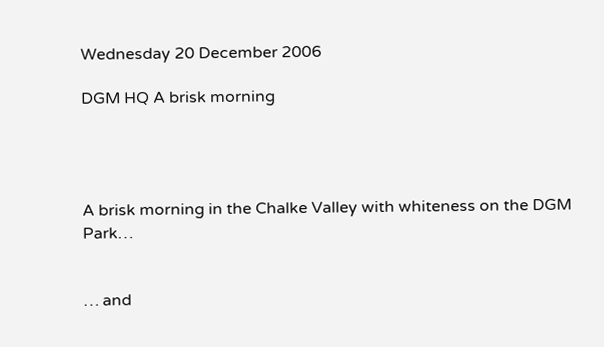Wednesday 20 December 2006

DGM HQ A brisk morning




A brisk morning in the Chalke Valley with whiteness on the DGM Park…


… and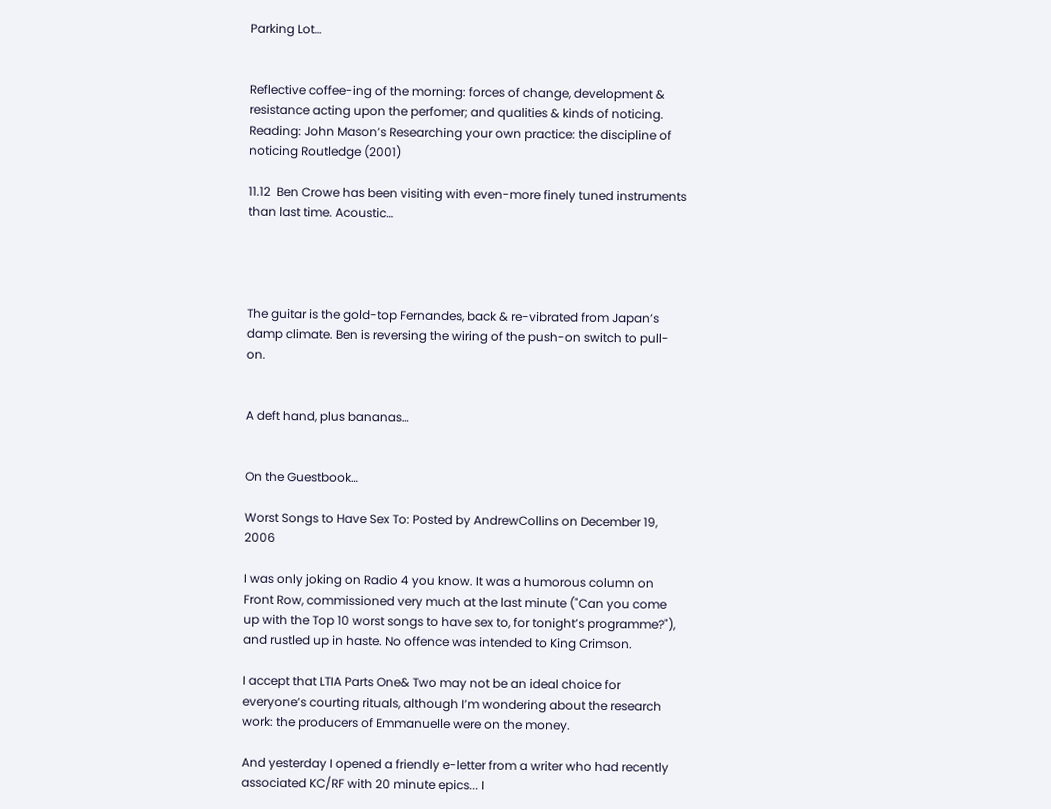Parking Lot…


Reflective coffee-ing of the morning: forces of change, development & resistance acting upon the perfomer; and qualities & kinds of noticing. Reading: John Mason’s Researching your own practice: the discipline of noticing Routledge (2001)

11.12  Ben Crowe has been visiting with even-more finely tuned instruments than last time. Acoustic…




The guitar is the gold-top Fernandes, back & re-vibrated from Japan’s damp climate. Ben is reversing the wiring of the push-on switch to pull-on.


A deft hand, plus bananas…


On the Guestbook…

Worst Songs to Have Sex To: Posted by AndrewCollins on December 19, 2006

I was only joking on Radio 4 you know. It was a humorous column on Front Row, commissioned very much at the last minute ("Can you come up with the Top 10 worst songs to have sex to, for tonight’s programme?"), and rustled up in haste. No offence was intended to King Crimson.

I accept that LTIA Parts One& Two may not be an ideal choice for everyone’s courting rituals, although I’m wondering about the research work: the producers of Emmanuelle were on the money.

And yesterday I opened a friendly e-letter from a writer who had recently associated KC/RF with 20 minute epics... I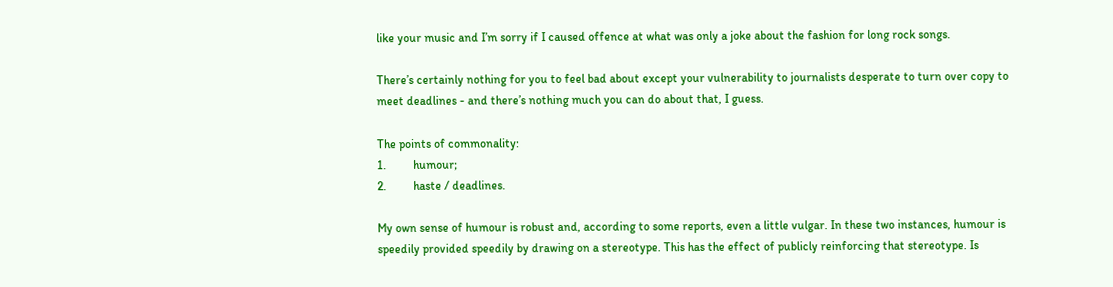like your music and I’m sorry if I caused offence at what was only a joke about the fashion for long rock songs.

There’s certainly nothing for you to feel bad about except your vulnerability to journalists desperate to turn over copy to meet deadlines - and there’s nothing much you can do about that, I guess.

The points of commonality:
1.         humour;
2.         haste / deadlines.

My own sense of humour is robust and, according to some reports, even a little vulgar. In these two instances, humour is speedily provided speedily by drawing on a stereotype. This has the effect of publicly reinforcing that stereotype. Is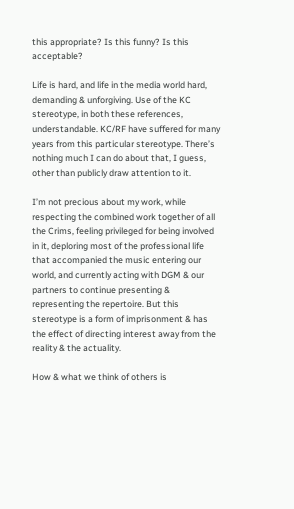this appropriate? Is this funny? Is this acceptable?

Life is hard, and life in the media world hard, demanding & unforgiving. Use of the KC stereotype, in both these references, understandable. KC/RF have suffered for many years from this particular stereotype. There’s nothing much I can do about that, I guess, other than publicly draw attention to it.

I’m not precious about my work, while respecting the combined work together of all the Crims, feeling privileged for being involved in it, deploring most of the professional life that accompanied the music entering our world, and currently acting with DGM & our partners to continue presenting & representing the repertoire. But this stereotype is a form of imprisonment & has the effect of directing interest away from the reality & the actuality.

How & what we think of others is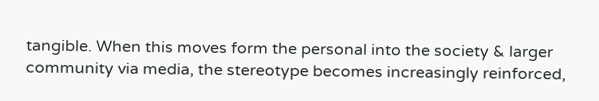tangible. When this moves form the personal into the society & larger community via media, the stereotype becomes increasingly reinforced,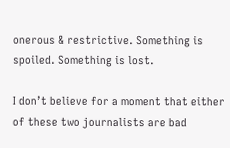onerous & restrictive. Something is spoiled. Something is lost.

I don’t believe for a moment that either of these two journalists are bad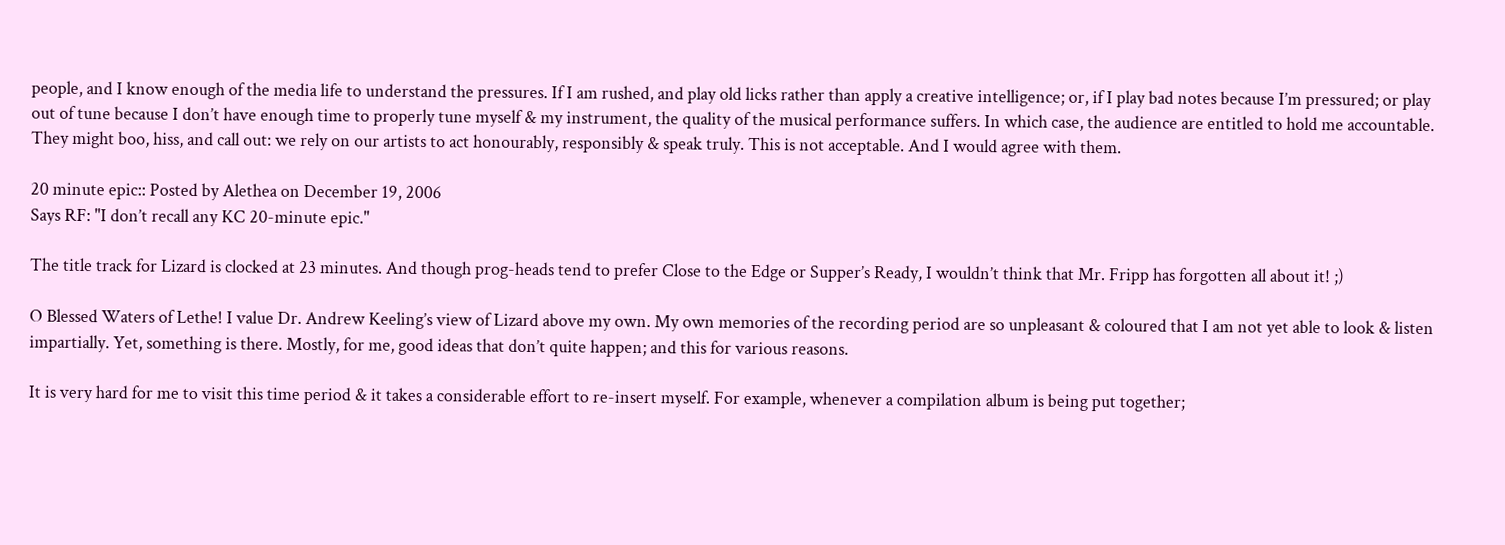people, and I know enough of the media life to understand the pressures. If I am rushed, and play old licks rather than apply a creative intelligence; or, if I play bad notes because I’m pressured; or play out of tune because I don’t have enough time to properly tune myself & my instrument, the quality of the musical performance suffers. In which case, the audience are entitled to hold me accountable. They might boo, hiss, and call out: we rely on our artists to act honourably, responsibly & speak truly. This is not acceptable. And I would agree with them.

20 minute epic:: Posted by Alethea on December 19, 2006
Says RF: "I don’t recall any KC 20-minute epic."

The title track for Lizard is clocked at 23 minutes. And though prog-heads tend to prefer Close to the Edge or Supper’s Ready, I wouldn’t think that Mr. Fripp has forgotten all about it! ;)

O Blessed Waters of Lethe! I value Dr. Andrew Keeling’s view of Lizard above my own. My own memories of the recording period are so unpleasant & coloured that I am not yet able to look & listen impartially. Yet, something is there. Mostly, for me, good ideas that don’t quite happen; and this for various reasons.

It is very hard for me to visit this time period & it takes a considerable effort to re-insert myself. For example, whenever a compilation album is being put together;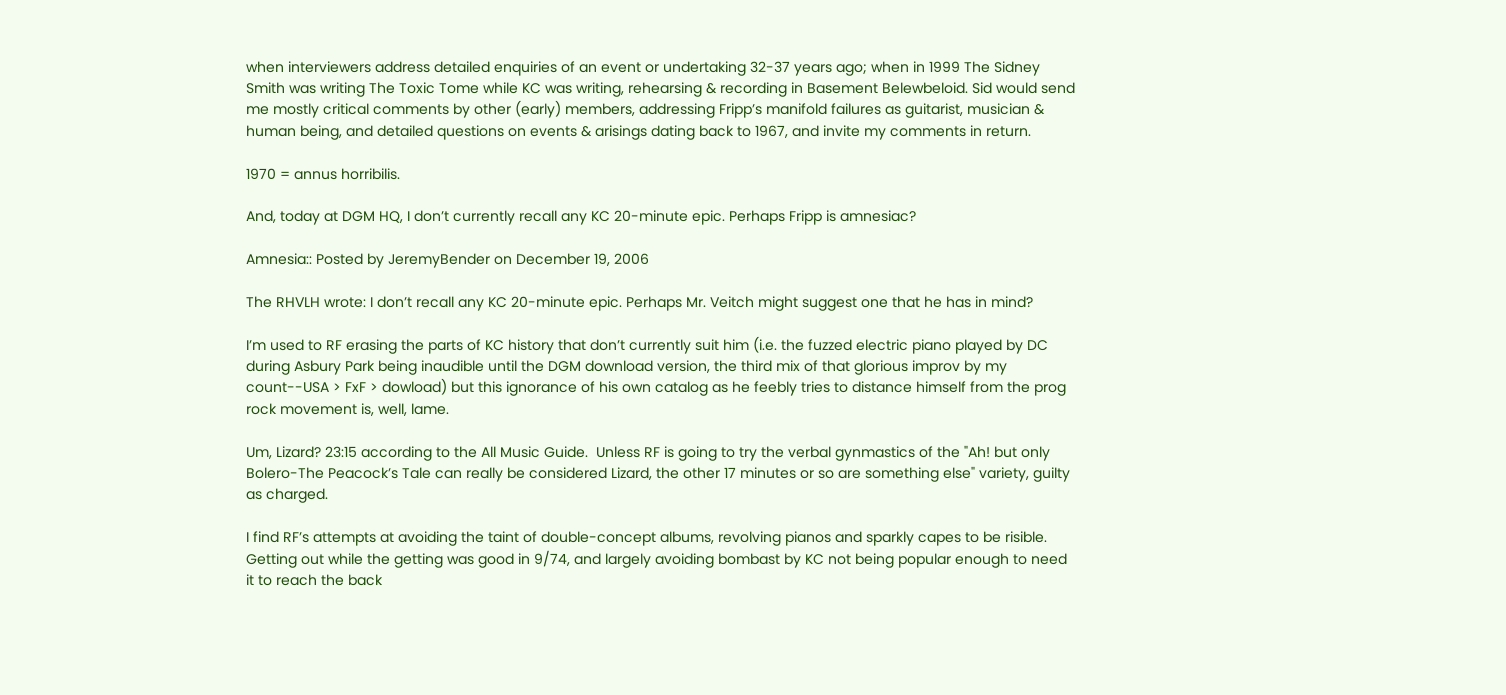when interviewers address detailed enquiries of an event or undertaking 32-37 years ago; when in 1999 The Sidney Smith was writing The Toxic Tome while KC was writing, rehearsing & recording in Basement Belewbeloid. Sid would send me mostly critical comments by other (early) members, addressing Fripp’s manifold failures as guitarist, musician & human being, and detailed questions on events & arisings dating back to 1967, and invite my comments in return.

1970 = annus horribilis.

And, today at DGM HQ, I don’t currently recall any KC 20-minute epic. Perhaps Fripp is amnesiac?

Amnesia:: Posted by JeremyBender on December 19, 2006

The RHVLH wrote: I don’t recall any KC 20-minute epic. Perhaps Mr. Veitch might suggest one that he has in mind?

I’m used to RF erasing the parts of KC history that don’t currently suit him (i.e. the fuzzed electric piano played by DC during Asbury Park being inaudible until the DGM download version, the third mix of that glorious improv by my count--USA > FxF > dowload) but this ignorance of his own catalog as he feebly tries to distance himself from the prog rock movement is, well, lame.

Um, Lizard? 23:15 according to the All Music Guide.  Unless RF is going to try the verbal gynmastics of the "Ah! but only Bolero-The Peacock’s Tale can really be considered Lizard, the other 17 minutes or so are something else" variety, guilty as charged.

I find RF’s attempts at avoiding the taint of double-concept albums, revolving pianos and sparkly capes to be risible.  Getting out while the getting was good in 9/74, and largely avoiding bombast by KC not being popular enough to need it to reach the back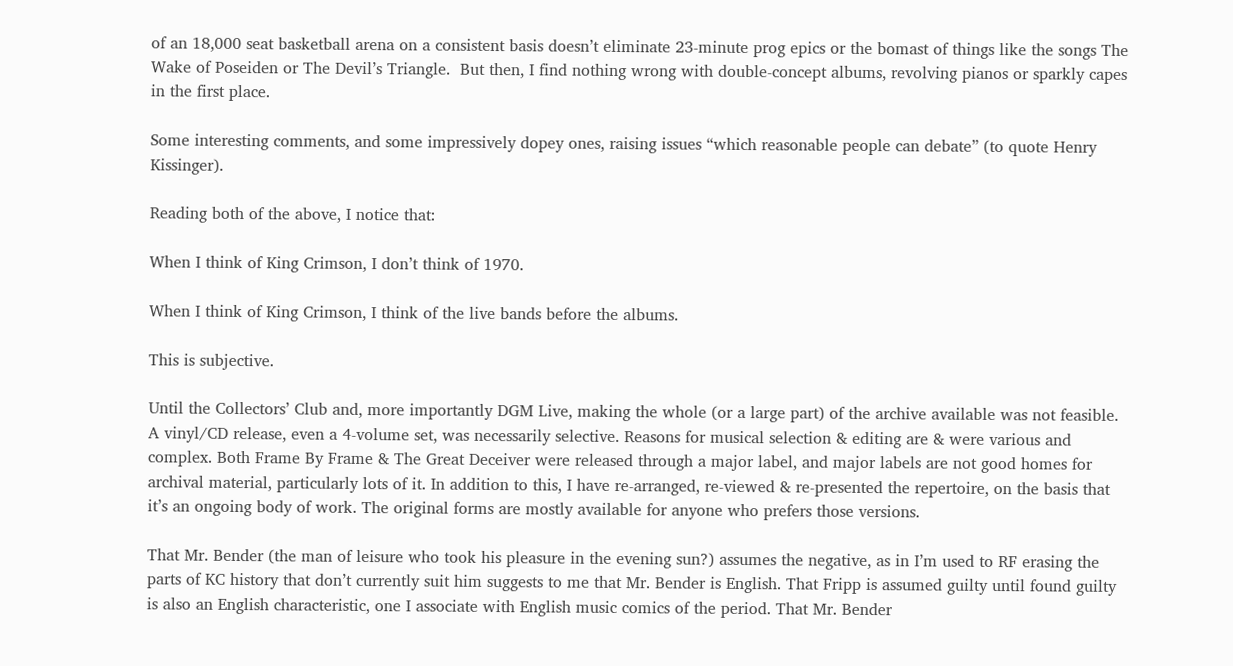of an 18,000 seat basketball arena on a consistent basis doesn’t eliminate 23-minute prog epics or the bomast of things like the songs The Wake of Poseiden or The Devil’s Triangle.  But then, I find nothing wrong with double-concept albums, revolving pianos or sparkly capes in the first place.

Some interesting comments, and some impressively dopey ones, raising issues “which reasonable people can debate” (to quote Henry Kissinger).

Reading both of the above, I notice that:

When I think of King Crimson, I don’t think of 1970.

When I think of King Crimson, I think of the live bands before the albums.

This is subjective.

Until the Collectors’ Club and, more importantly DGM Live, making the whole (or a large part) of the archive available was not feasible. A vinyl/CD release, even a 4-volume set, was necessarily selective. Reasons for musical selection & editing are & were various and complex. Both Frame By Frame & The Great Deceiver were released through a major label, and major labels are not good homes for archival material, particularly lots of it. In addition to this, I have re-arranged, re-viewed & re-presented the repertoire, on the basis that it’s an ongoing body of work. The original forms are mostly available for anyone who prefers those versions.

That Mr. Bender (the man of leisure who took his pleasure in the evening sun?) assumes the negative, as in I’m used to RF erasing the parts of KC history that don’t currently suit him suggests to me that Mr. Bender is English. That Fripp is assumed guilty until found guilty is also an English characteristic, one I associate with English music comics of the period. That Mr. Bender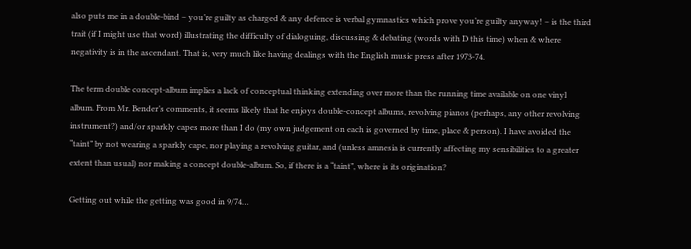also puts me in a double-bind – you’re guilty as charged & any defence is verbal gymnastics which prove you’re guilty anyway! – is the third trait (if I might use that word) illustrating the difficulty of dialoguing, discussing & debating (words with D this time) when & where negativity is in the ascendant. That is, very much like having dealings with the English music press after 1973-74.

The term double concept-album implies a lack of conceptual thinking extending over more than the running time available on one vinyl album. From Mr. Bender’s comments, it seems likely that he enjoys double-concept albums, revolving pianos (perhaps, any other revolving instrument?) and/or sparkly capes more than I do (my own judgement on each is governed by time, place & person). I have avoided the “taint” by not wearing a sparkly cape, nor playing a revolving guitar, and (unless amnesia is currently affecting my sensibilities to a greater extent than usual) nor making a concept double-album. So, if there is a “taint”, where is its origination?

Getting out while the getting was good in 9/74…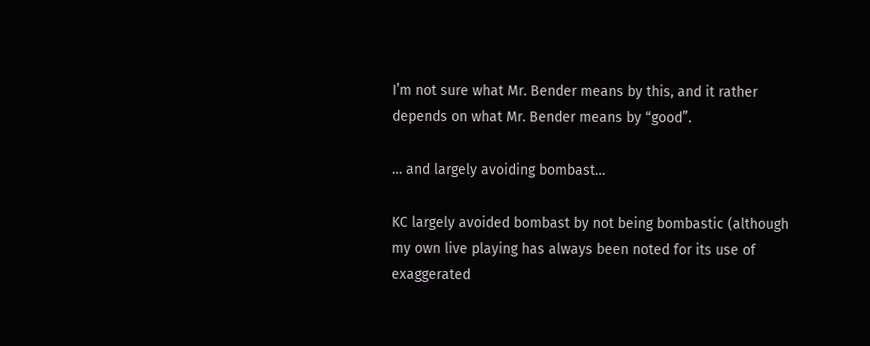I’m not sure what Mr. Bender means by this, and it rather depends on what Mr. Bender means by “good”.

… and largely avoiding bombast…

KC largely avoided bombast by not being bombastic (although my own live playing has always been noted for its use of exaggerated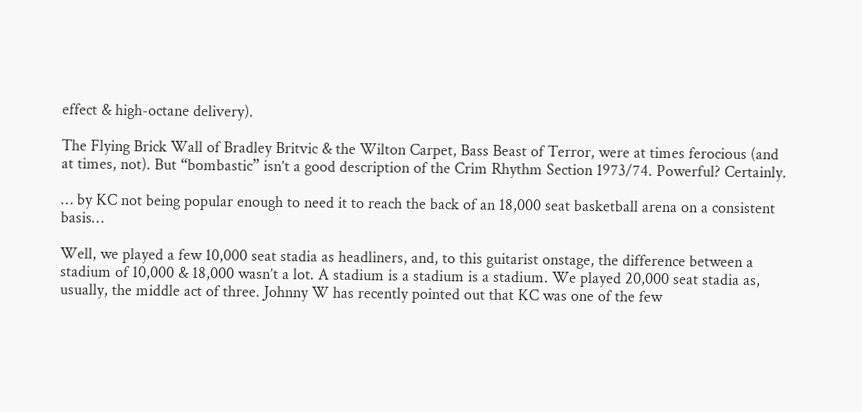effect & high-octane delivery).

The Flying Brick Wall of Bradley Britvic & the Wilton Carpet, Bass Beast of Terror, were at times ferocious (and at times, not). But “bombastic” isn’t a good description of the Crim Rhythm Section 1973/74. Powerful? Certainly.

… by KC not being popular enough to need it to reach the back of an 18,000 seat basketball arena on a consistent basis…

Well, we played a few 10,000 seat stadia as headliners, and, to this guitarist onstage, the difference between a stadium of 10,000 & 18,000 wasn’t a lot. A stadium is a stadium is a stadium. We played 20,000 seat stadia as, usually, the middle act of three. Johnny W has recently pointed out that KC was one of the few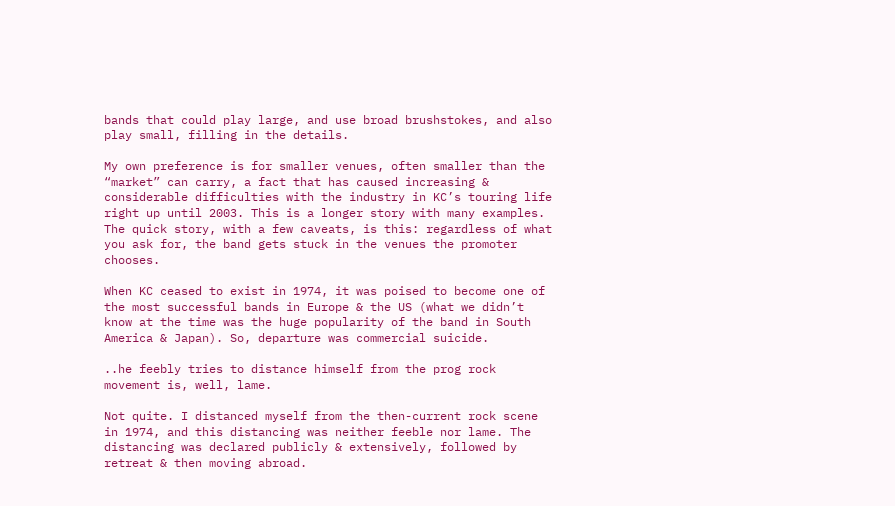bands that could play large, and use broad brushstokes, and also play small, filling in the details.

My own preference is for smaller venues, often smaller than the “market” can carry, a fact that has caused increasing & considerable difficulties with the industry in KC’s touring life right up until 2003. This is a longer story with many examples. The quick story, with a few caveats, is this: regardless of what you ask for, the band gets stuck in the venues the promoter chooses.

When KC ceased to exist in 1974, it was poised to become one of the most successful bands in Europe & the US (what we didn’t know at the time was the huge popularity of the band in South America & Japan). So, departure was commercial suicide.

..he feebly tries to distance himself from the prog rock movement is, well, lame.

Not quite. I distanced myself from the then-current rock scene in 1974, and this distancing was neither feeble nor lame. The distancing was declared publicly & extensively, followed by retreat & then moving abroad.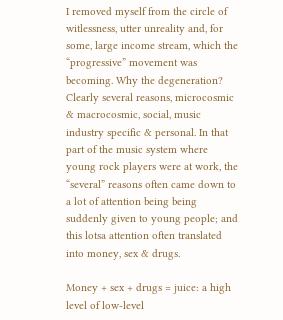I removed myself from the circle of witlessness, utter unreality and, for some, large income stream, which the “progressive” movement was becoming. Why the degeneration? Clearly several reasons, microcosmic & macrocosmic, social, music industry specific & personal. In that part of the music system where young rock players were at work, the “several” reasons often came down to a lot of attention being being suddenly given to young people; and this lotsa attention often translated into money, sex & drugs.

Money + sex + drugs = juice: a high level of low-level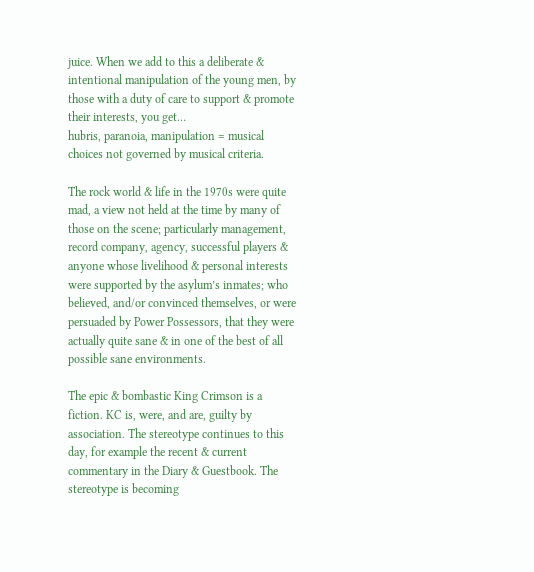juice. When we add to this a deliberate & intentional manipulation of the young men, by those with a duty of care to support & promote their interests, you get…
hubris, paranoia, manipulation = musical choices not governed by musical criteria.

The rock world & life in the 1970s were quite mad, a view not held at the time by many of those on the scene; particularly management, record company, agency, successful players & anyone whose livelihood & personal interests were supported by the asylum’s inmates; who believed, and/or convinced themselves, or were persuaded by Power Possessors, that they were actually quite sane & in one of the best of all possible sane environments.

The epic & bombastic King Crimson is a fiction. KC is, were, and are, guilty by association. The stereotype continues to this day, for example the recent & current commentary in the Diary & Guestbook. The stereotype is becoming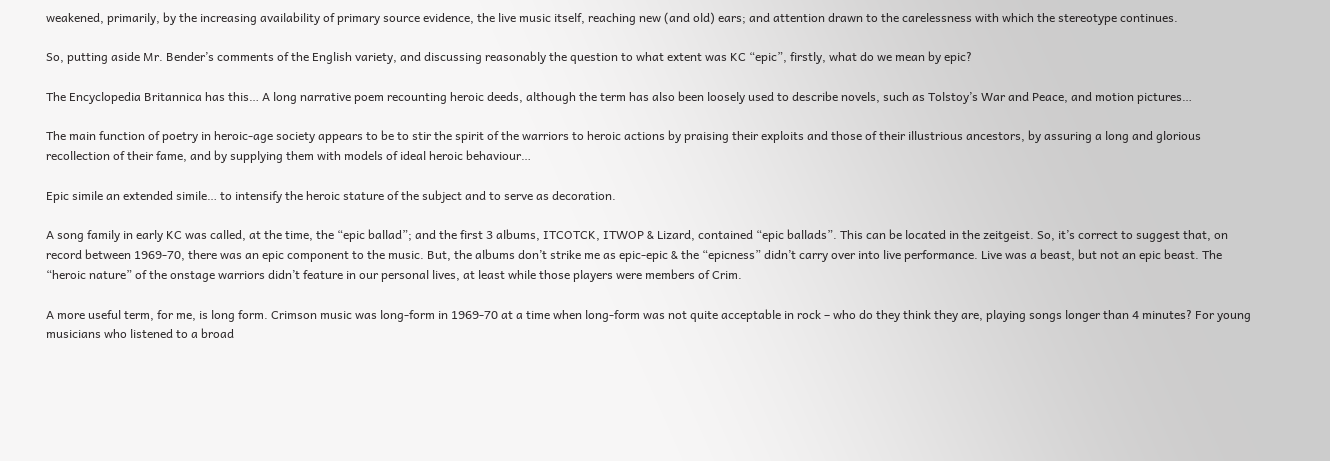weakened, primarily, by the increasing availability of primary source evidence, the live music itself, reaching new (and old) ears; and attention drawn to the carelessness with which the stereotype continues.

So, putting aside Mr. Bender’s comments of the English variety, and discussing reasonably the question to what extent was KC “epic”, firstly, what do we mean by epic?

The Encyclopedia Britannica has this… A long narrative poem recounting heroic deeds, although the term has also been loosely used to describe novels, such as Tolstoy’s War and Peace, and motion pictures…

The main function of poetry in heroic-age society appears to be to stir the spirit of the warriors to heroic actions by praising their exploits and those of their illustrious ancestors, by assuring a long and glorious recollection of their fame, and by supplying them with models of ideal heroic behaviour…

Epic simile an extended simile… to intensify the heroic stature of the subject and to serve as decoration.

A song family in early KC was called, at the time, the “epic ballad”; and the first 3 albums, ITCOTCK, ITWOP & Lizard, contained “epic ballads”. This can be located in the zeitgeist. So, it’s correct to suggest that, on record between 1969-70, there was an epic component to the music. But, the albums don’t strike me as epic-epic & the “epicness” didn’t carry over into live performance. Live was a beast, but not an epic beast. The “heroic nature” of the onstage warriors didn’t feature in our personal lives, at least while those players were members of Crim.

A more useful term, for me, is long form. Crimson music was long-form in 1969-70 at a time when long-form was not quite acceptable in rock – who do they think they are, playing songs longer than 4 minutes? For young musicians who listened to a broad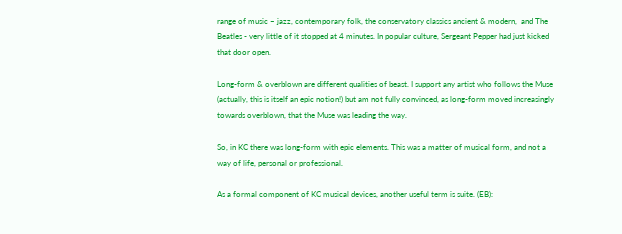range of music – jazz, contemporary folk, the conservatory classics ancient & modern,  and The Beatles - very little of it stopped at 4 minutes. In popular culture, Sergeant Pepper had just kicked that door open.

Long-form & overblown are different qualities of beast. I support any artist who follows the Muse (actually, this is itself an epic notion!) but am not fully convinced, as long-form moved increasingly towards overblown, that the Muse was leading the way.

So, in KC there was long-form with epic elements. This was a matter of musical form, and not a way of life, personal or professional.

As a formal component of KC musical devices, another useful term is suite. (EB):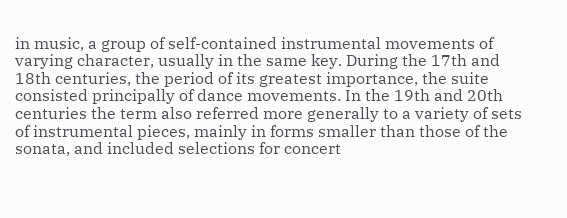in music, a group of self-contained instrumental movements of varying character, usually in the same key. During the 17th and 18th centuries, the period of its greatest importance, the suite consisted principally of dance movements. In the 19th and 20th centuries the term also referred more generally to a variety of sets of instrumental pieces, mainly in forms smaller than those of the sonata, and included selections for concert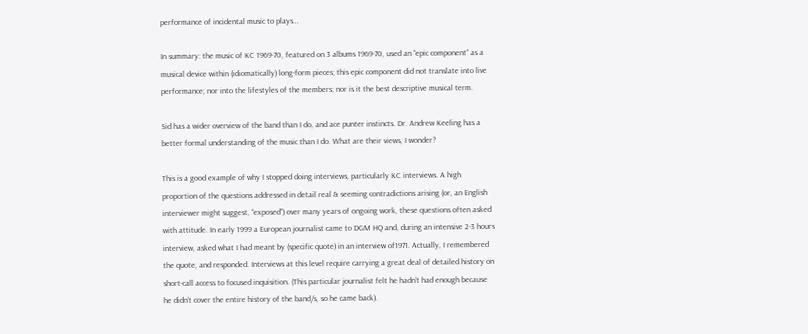performance of incidental music to plays…

In summary: the music of KC 1969-70, featured on 3 albums 1969-70, used an “epic component” as a musical device within (idiomatically) long-form pieces; this epic component did not translate into live performance; nor into the lifestyles of the members; nor is it the best descriptive musical term.

Sid has a wider overview of the band than I do, and ace punter instincts. Dr. Andrew Keeling has a better formal understanding of the music than I do. What are their views, I wonder?

This is a good example of why I stopped doing interviews, particularly KC interviews. A high proportion of the questions addressed in detail real & seeming contradictions arising (or, an English interviewer might suggest, “exposed”) over many years of ongoing work, these questions often asked with attitude. In early 1999 a European journalist came to DGM HQ and, during an intensive 2-3 hours interview, asked what I had meant by (specific quote) in an interview of1971. Actually, I remembered the quote, and responded. Interviews at this level require carrying a great deal of detailed history on short-call access to focused inquisition. (This particular journalist felt he hadn’t had enough because he didn’t cover the entire history of the band/s, so he came back).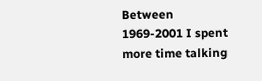Between 1969-2001 I spent more time talking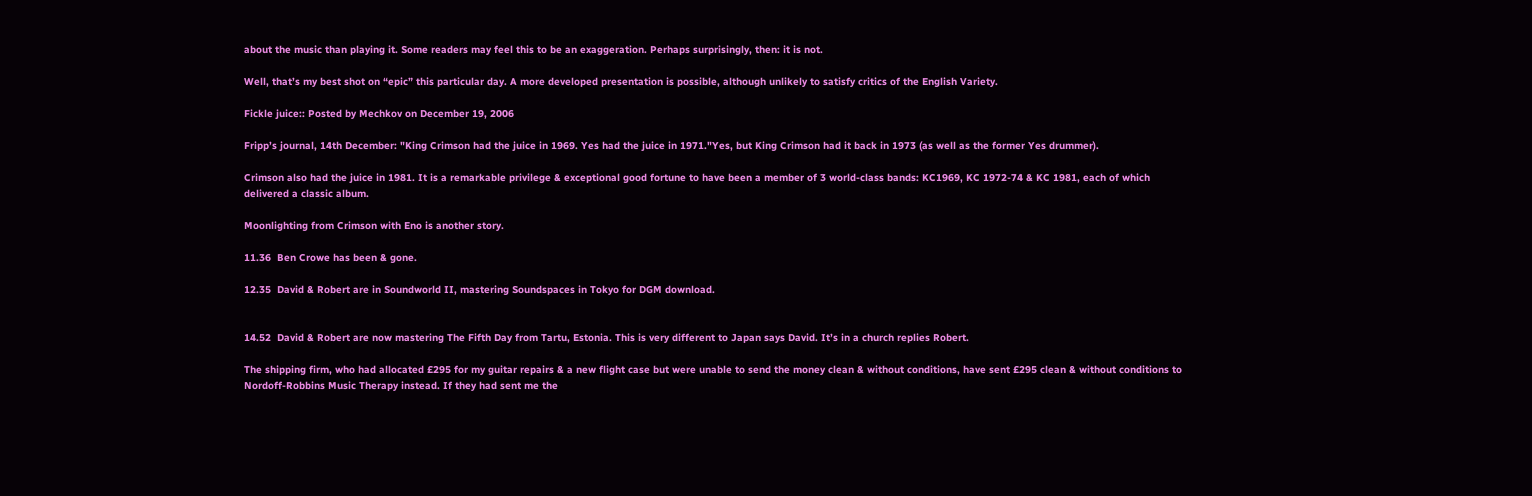about the music than playing it. Some readers may feel this to be an exaggeration. Perhaps surprisingly, then: it is not.

Well, that’s my best shot on “epic” this particular day. A more developed presentation is possible, although unlikely to satisfy critics of the English Variety.

Fickle juice:: Posted by Mechkov on December 19, 2006

Fripp’s journal, 14th December: "King Crimson had the juice in 1969. Yes had the juice in 1971."Yes, but King Crimson had it back in 1973 (as well as the former Yes drummer).

Crimson also had the juice in 1981. It is a remarkable privilege & exceptional good fortune to have been a member of 3 world-class bands: KC1969, KC 1972-74 & KC 1981, each of which delivered a classic album.

Moonlighting from Crimson with Eno is another story.

11.36  Ben Crowe has been & gone.

12.35  David & Robert are in Soundworld II, mastering Soundspaces in Tokyo for DGM download.


14.52  David & Robert are now mastering The Fifth Day from Tartu, Estonia. This is very different to Japan says David. It’s in a church replies Robert.

The shipping firm, who had allocated £295 for my guitar repairs & a new flight case but were unable to send the money clean & without conditions, have sent £295 clean & without conditions to Nordoff-Robbins Music Therapy instead. If they had sent me the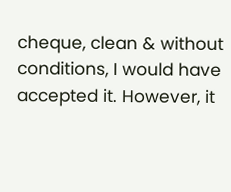cheque, clean & without conditions, I would have accepted it. However, it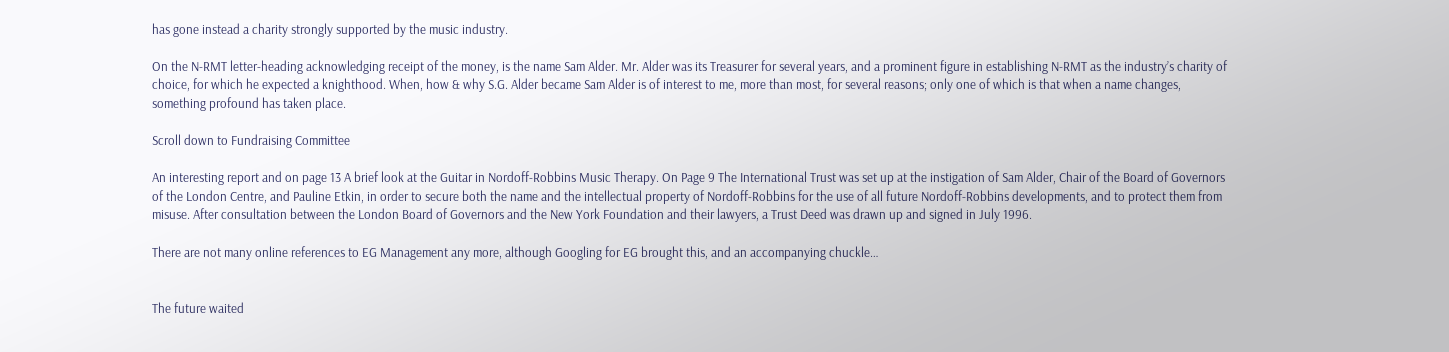has gone instead a charity strongly supported by the music industry.

On the N-RMT letter-heading acknowledging receipt of the money, is the name Sam Alder. Mr. Alder was its Treasurer for several years, and a prominent figure in establishing N-RMT as the industry’s charity of choice, for which he expected a knighthood. When, how & why S.G. Alder became Sam Alder is of interest to me, more than most, for several reasons; only one of which is that when a name changes, something profound has taken place.

Scroll down to Fundraising Committee

An interesting report and on page 13 A brief look at the Guitar in Nordoff-Robbins Music Therapy. On Page 9 The International Trust was set up at the instigation of Sam Alder, Chair of the Board of Governors of the London Centre, and Pauline Etkin, in order to secure both the name and the intellectual property of Nordoff-Robbins for the use of all future Nordoff-Robbins developments, and to protect them from misuse. After consultation between the London Board of Governors and the New York Foundation and their lawyers, a Trust Deed was drawn up and signed in July 1996.

There are not many online references to EG Management any more, although Googling for EG brought this, and an accompanying chuckle…


The future waited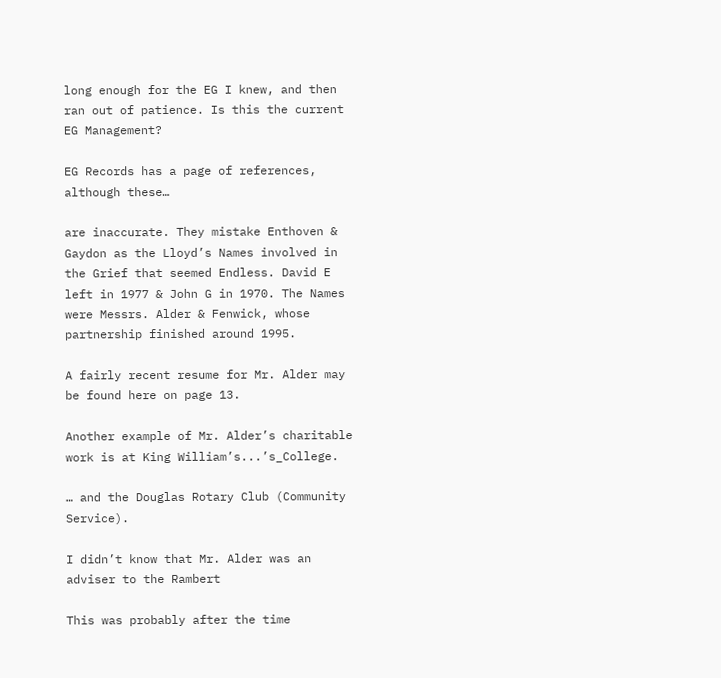long enough for the EG I knew, and then ran out of patience. Is this the current EG Management?

EG Records has a page of references, although these…

are inaccurate. They mistake Enthoven & Gaydon as the Lloyd’s Names involved in the Grief that seemed Endless. David E left in 1977 & John G in 1970. The Names were Messrs. Alder & Fenwick, whose partnership finished around 1995.

A fairly recent resume for Mr. Alder may be found here on page 13.

Another example of Mr. Alder’s charitable work is at King William’s...’s_College.

… and the Douglas Rotary Club (Community Service).

I didn’t know that Mr. Alder was an adviser to the Rambert

This was probably after the time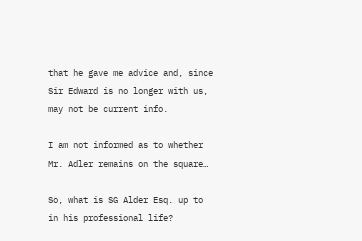that he gave me advice and, since Sir Edward is no longer with us, may not be current info.

I am not informed as to whether Mr. Adler remains on the square…

So, what is SG Alder Esq. up to in his professional life?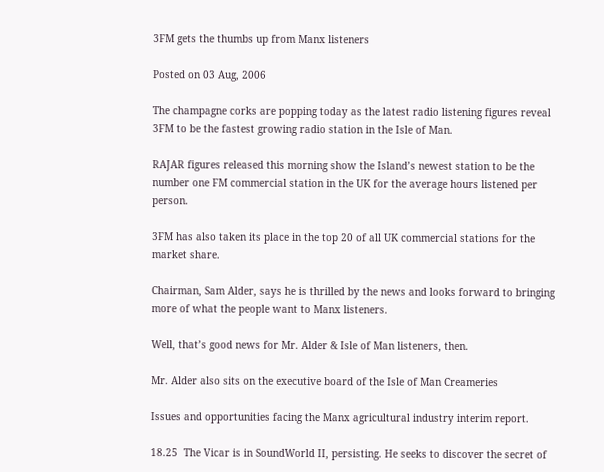3FM gets the thumbs up from Manx listeners

Posted on 03 Aug, 2006

The champagne corks are popping today as the latest radio listening figures reveal 3FM to be the fastest growing radio station in the Isle of Man.

RAJAR figures released this morning show the Island’s newest station to be the number one FM commercial station in the UK for the average hours listened per person.

3FM has also taken its place in the top 20 of all UK commercial stations for the market share.

Chairman, Sam Alder, says he is thrilled by the news and looks forward to bringing more of what the people want to Manx listeners.

Well, that’s good news for Mr. Alder & Isle of Man listeners, then.

Mr. Alder also sits on the executive board of the Isle of Man Creameries

Issues and opportunities facing the Manx agricultural industry interim report.

18.25  The Vicar is in SoundWorld II, persisting. He seeks to discover the secret of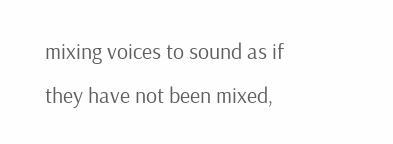mixing voices to sound as if they have not been mixed,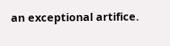an exceptional artifice.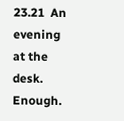23.21  An evening at the desk. Enough.